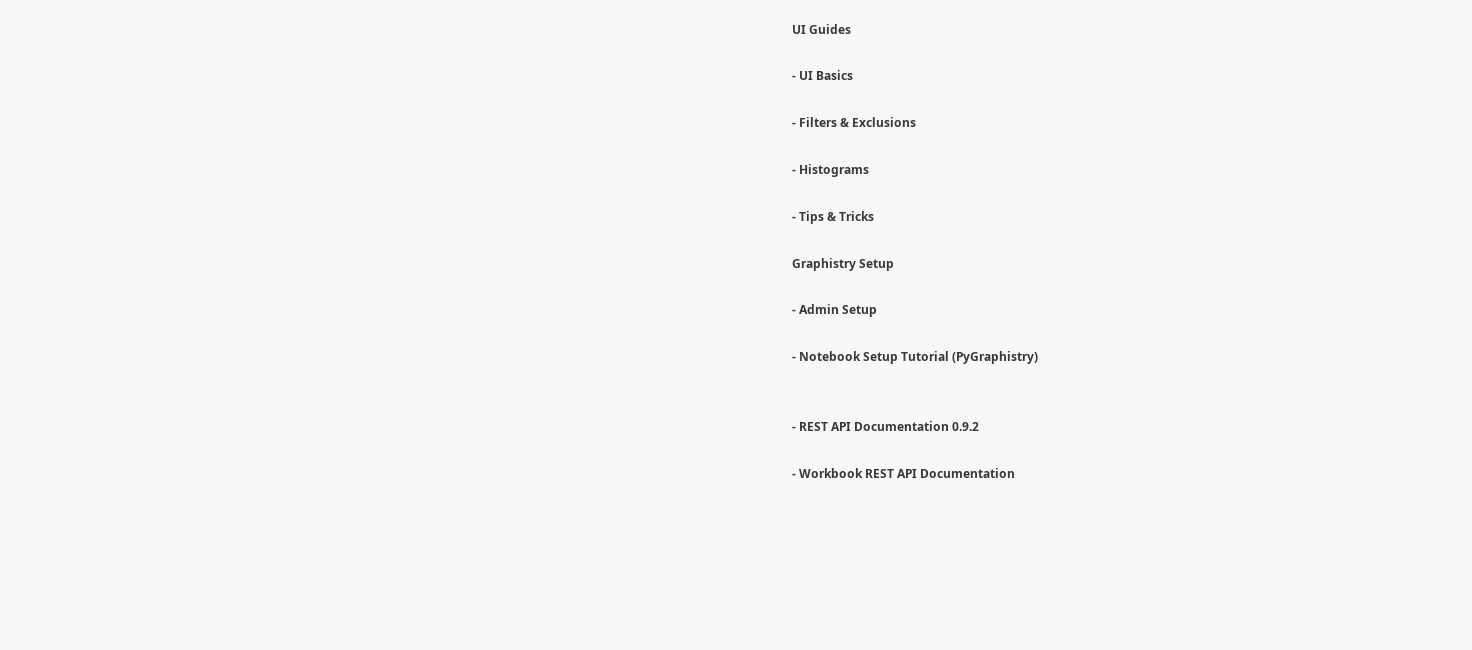UI Guides

- UI Basics

- Filters & Exclusions

- Histograms

- Tips & Tricks

Graphistry Setup

- Admin Setup

- Notebook Setup Tutorial (PyGraphistry)


- REST API Documentation 0.9.2

- Workbook REST API Documentation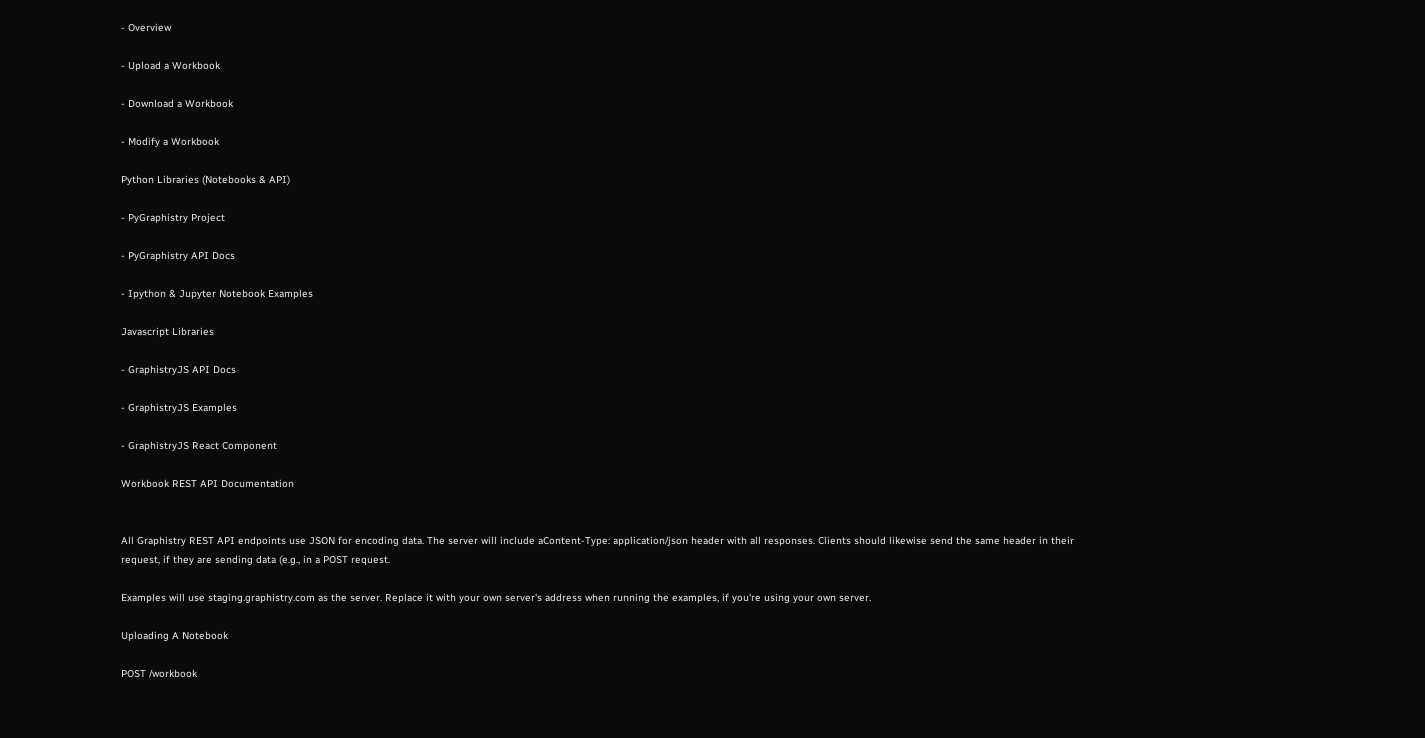- Overview

- Upload a Workbook

- Download a Workbook

- Modify a Workbook

Python Libraries (Notebooks & API)

- PyGraphistry Project

- PyGraphistry API Docs

- Ipython & Jupyter Notebook Examples

Javascript Libraries

- GraphistryJS API Docs

- GraphistryJS Examples

- GraphistryJS React Component

Workbook REST API Documentation


All Graphistry REST API endpoints use JSON for encoding data. The server will include aContent-Type: application/json header with all responses. Clients should likewise send the same header in their request, if they are sending data (e.g., in a POST request.

Examples will use staging.graphistry.com as the server. Replace it with your own server's address when running the examples, if you're using your own server.

Uploading A Notebook

POST /workbook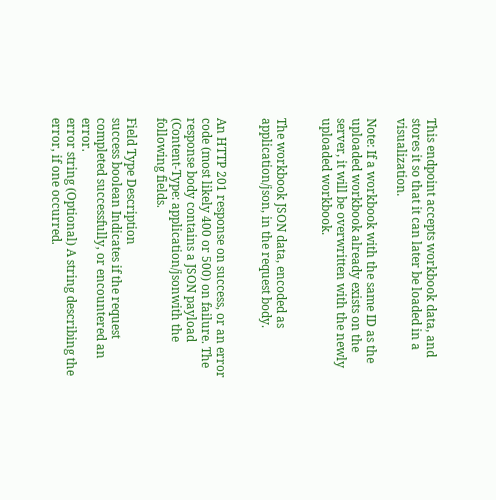This endpoint accepts workbook data, and stores it so that it can later be loaded in a visualization.

Note: If a workbook with the same ID as the uploaded workbook already exists on the server, it will be overwritten with the newly uploaded workbook.


The workbook JSON data, encoded as application/json, in the request body.


An HTTP 201 response on success, or an error code (most likely 400 or 500) on failure. The response body contains a JSON payload (Content-Type: application/jsonwith the following fields.

Field Type Description
success boolean Indicates if the request completed successfully, or encountered an error.
error string (Optional) A string describing the error, if one occurred.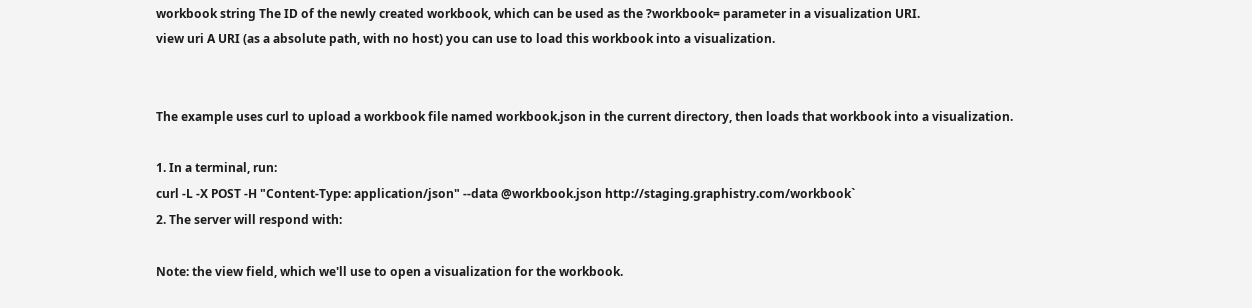workbook string The ID of the newly created workbook, which can be used as the ?workbook= parameter in a visualization URI.
view uri A URI (as a absolute path, with no host) you can use to load this workbook into a visualization.


The example uses curl to upload a workbook file named workbook.json in the current directory, then loads that workbook into a visualization.

1. In a terminal, run:
curl -L -X POST -H "Content-Type: application/json" --data @workbook.json http://staging.graphistry.com/workbook`
2. The server will respond with:

Note: the view field, which we'll use to open a visualization for the workbook.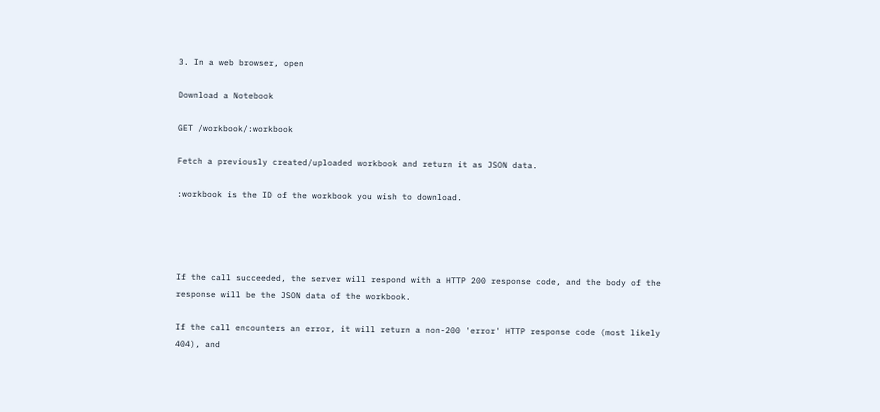3. In a web browser, open

Download a Notebook

GET /workbook/:workbook

Fetch a previously created/uploaded workbook and return it as JSON data.

:workbook is the ID of the workbook you wish to download.




If the call succeeded, the server will respond with a HTTP 200 response code, and the body of the response will be the JSON data of the workbook.

If the call encounters an error, it will return a non-200 'error' HTTP response code (most likely 404), and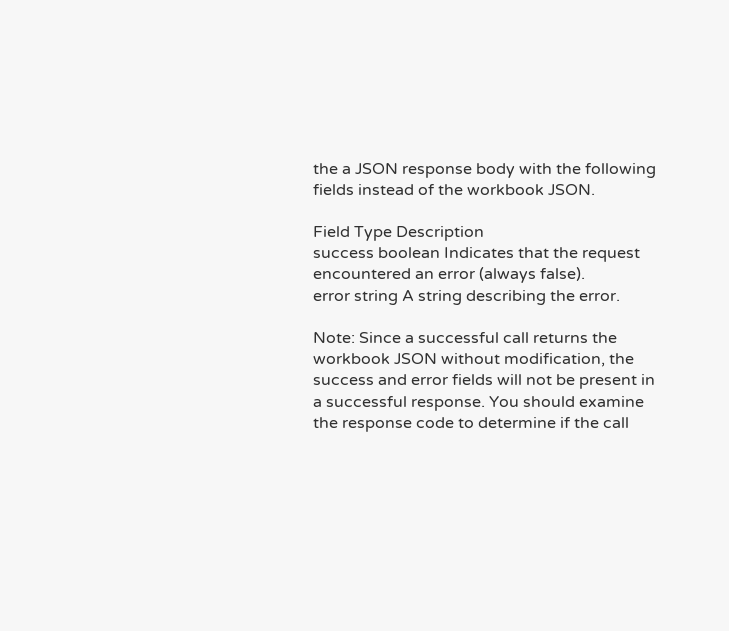the a JSON response body with the following fields instead of the workbook JSON.

Field Type Description
success boolean Indicates that the request encountered an error (always false).
error string A string describing the error.

Note: Since a successful call returns the workbook JSON without modification, the success and error fields will not be present in a successful response. You should examine the response code to determine if the call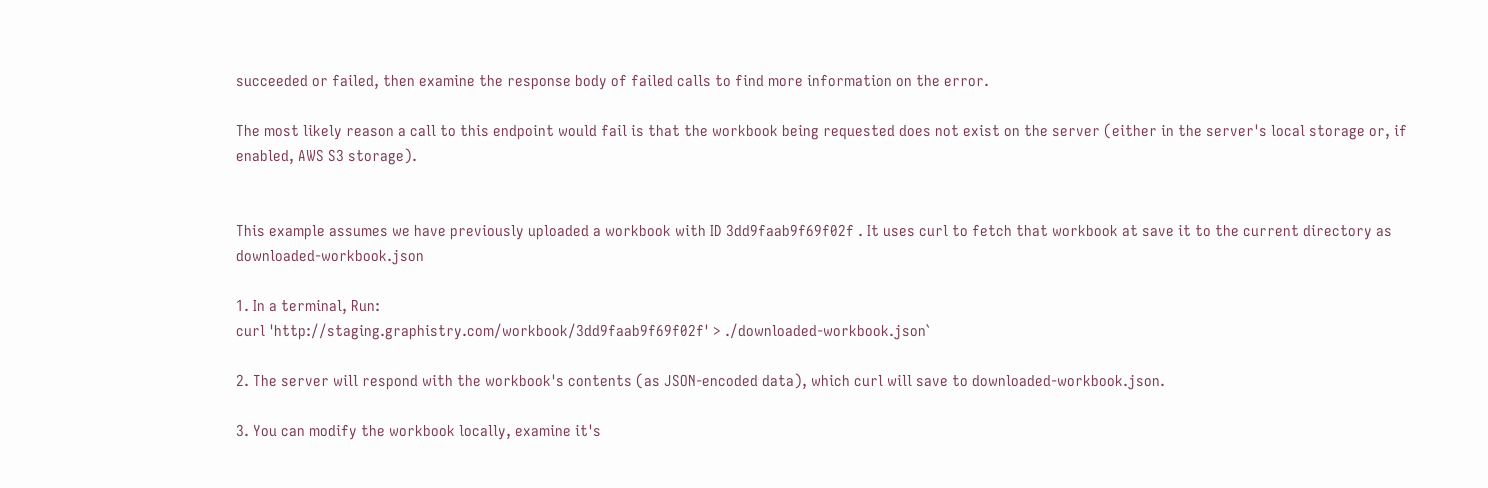succeeded or failed, then examine the response body of failed calls to find more information on the error.

The most likely reason a call to this endpoint would fail is that the workbook being requested does not exist on the server (either in the server's local storage or, if enabled, AWS S3 storage).


This example assumes we have previously uploaded a workbook with ID 3dd9faab9f69f02f . It uses curl to fetch that workbook at save it to the current directory as downloaded-workbook.json

1. In a terminal, Run:
curl 'http://staging.graphistry.com/workbook/3dd9faab9f69f02f' > ./downloaded-workbook.json`

2. The server will respond with the workbook's contents (as JSON-encoded data), which curl will save to downloaded-workbook.json.

3. You can modify the workbook locally, examine it's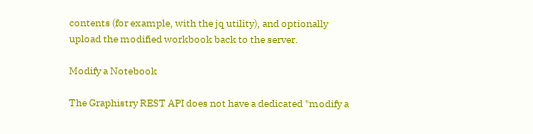contents (for example, with the jq utility), and optionally upload the modified workbook back to the server.

Modify a Notebook

The Graphistry REST API does not have a dedicated "modify a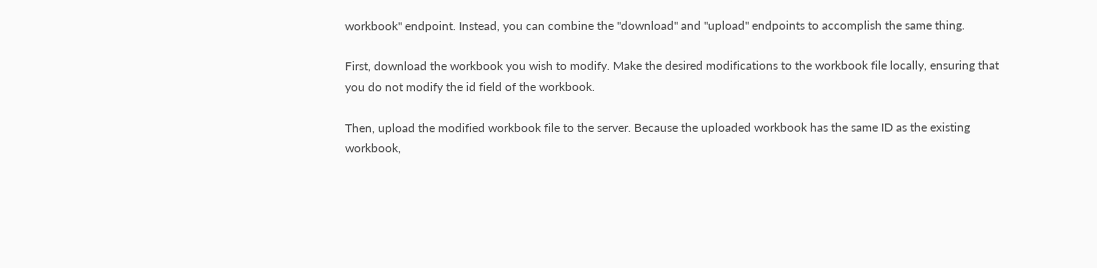workbook" endpoint. Instead, you can combine the "download" and "upload" endpoints to accomplish the same thing.

First, download the workbook you wish to modify. Make the desired modifications to the workbook file locally, ensuring that you do not modify the id field of the workbook.

Then, upload the modified workbook file to the server. Because the uploaded workbook has the same ID as the existing workbook,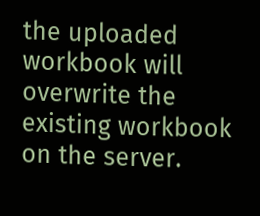the uploaded workbook will overwrite the existing workbook on the server.